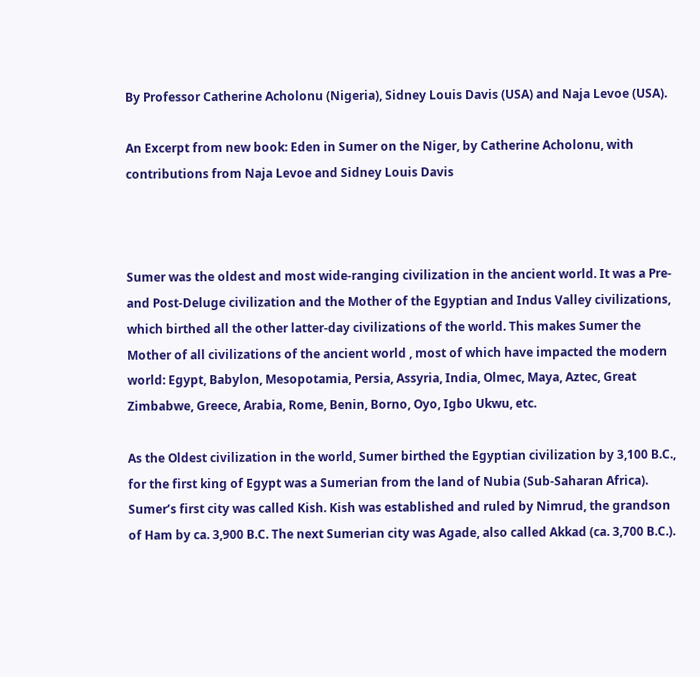By Professor Catherine Acholonu (Nigeria), Sidney Louis Davis (USA) and Naja Levoe (USA).

An Excerpt from new book: Eden in Sumer on the Niger, by Catherine Acholonu, with contributions from Naja Levoe and Sidney Louis Davis



Sumer was the oldest and most wide-ranging civilization in the ancient world. It was a Pre- and Post-Deluge civilization and the Mother of the Egyptian and Indus Valley civilizations, which birthed all the other latter-day civilizations of the world. This makes Sumer the Mother of all civilizations of the ancient world , most of which have impacted the modern world: Egypt, Babylon, Mesopotamia, Persia, Assyria, India, Olmec, Maya, Aztec, Great Zimbabwe, Greece, Arabia, Rome, Benin, Borno, Oyo, Igbo Ukwu, etc.

As the Oldest civilization in the world, Sumer birthed the Egyptian civilization by 3,100 B.C., for the first king of Egypt was a Sumerian from the land of Nubia (Sub-Saharan Africa). Sumer’s first city was called Kish. Kish was established and ruled by Nimrud, the grandson of Ham by ca. 3,900 B.C. The next Sumerian city was Agade, also called Akkad (ca. 3,700 B.C.).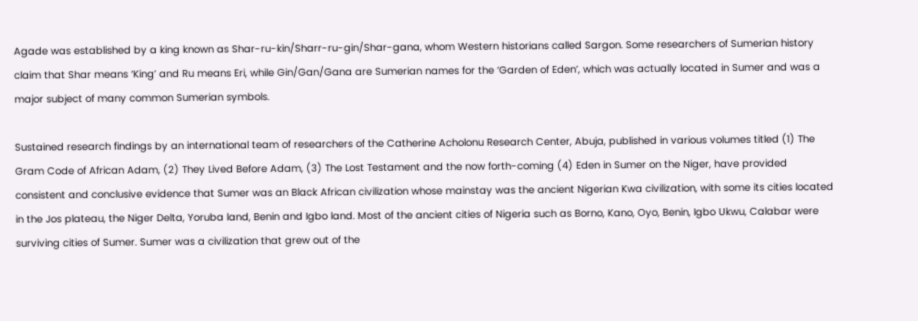Agade was established by a king known as Shar-ru-kin/Sharr-ru-gin/Shar-gana, whom Western historians called Sargon. Some researchers of Sumerian history claim that Shar means ‘King’ and Ru means Eri, while Gin/Gan/Gana are Sumerian names for the ‘Garden of Eden’, which was actually located in Sumer and was a major subject of many common Sumerian symbols.

Sustained research findings by an international team of researchers of the Catherine Acholonu Research Center, Abuja, published in various volumes titled (1) The Gram Code of African Adam, (2) They Lived Before Adam, (3) The Lost Testament and the now forth-coming (4) Eden in Sumer on the Niger, have provided consistent and conclusive evidence that Sumer was an Black African civilization whose mainstay was the ancient Nigerian Kwa civilization, with some its cities located in the Jos plateau, the Niger Delta, Yoruba land, Benin and Igbo land. Most of the ancient cities of Nigeria such as Borno, Kano, Oyo, Benin, Igbo Ukwu, Calabar were surviving cities of Sumer. Sumer was a civilization that grew out of the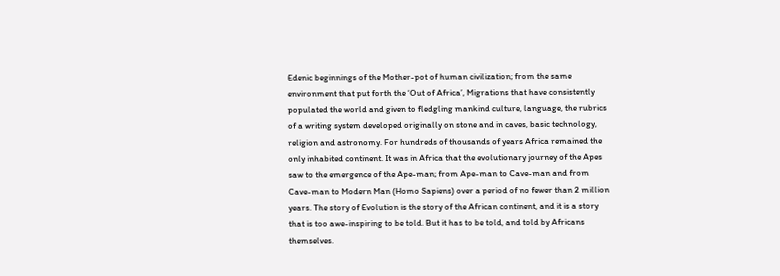Edenic beginnings of the Mother-pot of human civilization; from the same environment that put forth the ‘Out of Africa’, Migrations that have consistently populated the world and given to fledgling mankind culture, language, the rubrics of a writing system developed originally on stone and in caves, basic technology, religion and astronomy. For hundreds of thousands of years Africa remained the only inhabited continent. It was in Africa that the evolutionary journey of the Apes saw to the emergence of the Ape-man; from Ape-man to Cave-man and from Cave-man to Modern Man (Homo Sapiens) over a period of no fewer than 2 million years. The story of Evolution is the story of the African continent, and it is a story that is too awe-inspiring to be told. But it has to be told, and told by Africans themselves.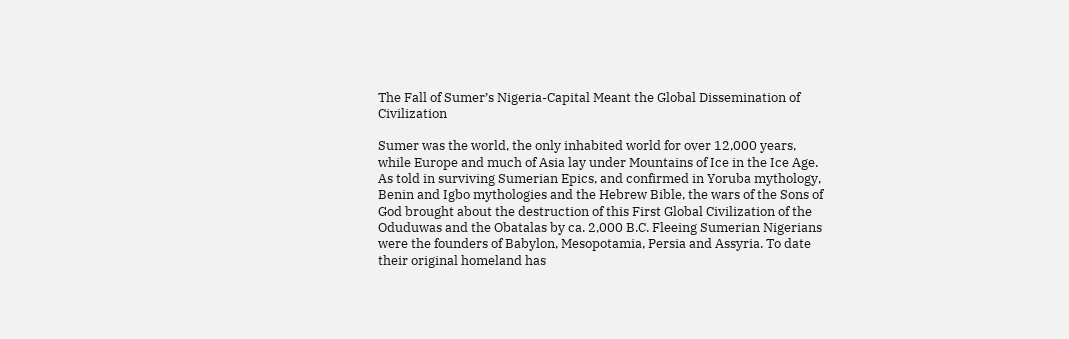The Fall of Sumer’s Nigeria-Capital Meant the Global Dissemination of Civilization

Sumer was the world, the only inhabited world for over 12,000 years, while Europe and much of Asia lay under Mountains of Ice in the Ice Age. As told in surviving Sumerian Epics, and confirmed in Yoruba mythology, Benin and Igbo mythologies and the Hebrew Bible, the wars of the Sons of God brought about the destruction of this First Global Civilization of the Oduduwas and the Obatalas by ca. 2,000 B.C. Fleeing Sumerian Nigerians were the founders of Babylon, Mesopotamia, Persia and Assyria. To date their original homeland has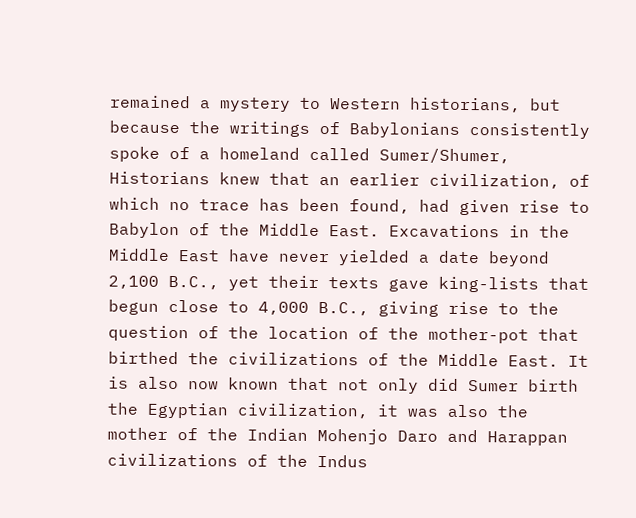remained a mystery to Western historians, but because the writings of Babylonians consistently spoke of a homeland called Sumer/Shumer, Historians knew that an earlier civilization, of which no trace has been found, had given rise to Babylon of the Middle East. Excavations in the Middle East have never yielded a date beyond 2,100 B.C., yet their texts gave king-lists that begun close to 4,000 B.C., giving rise to the question of the location of the mother-pot that birthed the civilizations of the Middle East. It is also now known that not only did Sumer birth the Egyptian civilization, it was also the mother of the Indian Mohenjo Daro and Harappan civilizations of the Indus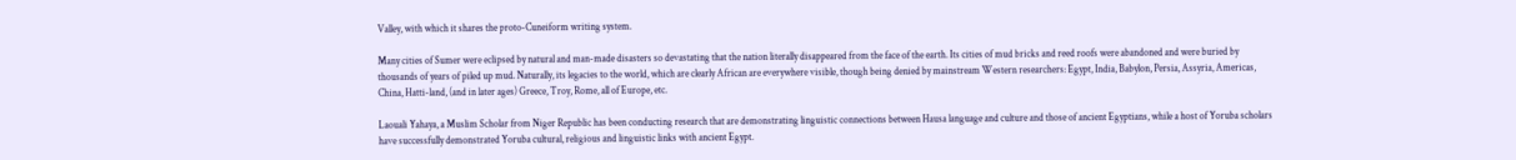Valley, with which it shares the proto-Cuneiform writing system.

Many cities of Sumer were eclipsed by natural and man-made disasters so devastating that the nation literally disappeared from the face of the earth. Its cities of mud bricks and reed roofs were abandoned and were buried by thousands of years of piled up mud. Naturally, its legacies to the world, which are clearly African are everywhere visible, though being denied by mainstream Western researchers: Egypt, India, Babylon, Persia, Assyria, Americas, China, Hatti-land, (and in later ages) Greece, Troy, Rome, all of Europe, etc.

Laouali Yahaya, a Muslim Scholar from Niger Republic has been conducting research that are demonstrating linguistic connections between Hausa language and culture and those of ancient Egyptians, while a host of Yoruba scholars have successfully demonstrated Yoruba cultural, religious and linguistic links with ancient Egypt.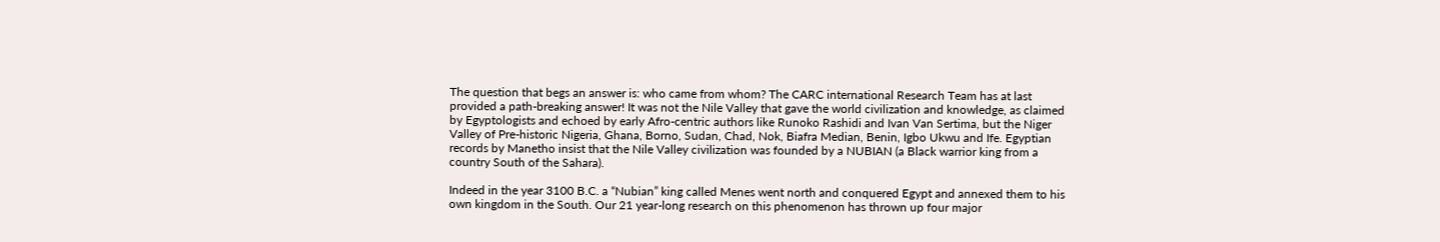The question that begs an answer is: who came from whom? The CARC international Research Team has at last provided a path-breaking answer! It was not the Nile Valley that gave the world civilization and knowledge, as claimed by Egyptologists and echoed by early Afro-centric authors like Runoko Rashidi and Ivan Van Sertima, but the Niger Valley of Pre-historic Nigeria, Ghana, Borno, Sudan, Chad, Nok, Biafra Median, Benin, Igbo Ukwu and Ife. Egyptian records by Manetho insist that the Nile Valley civilization was founded by a NUBIAN (a Black warrior king from a country South of the Sahara).

Indeed in the year 3100 B.C. a “Nubian” king called Menes went north and conquered Egypt and annexed them to his own kingdom in the South. Our 21 year-long research on this phenomenon has thrown up four major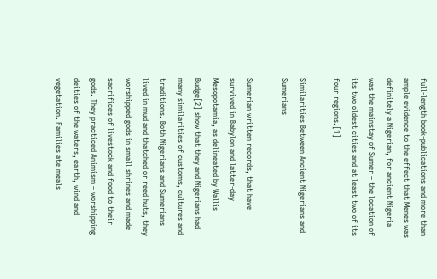full-length book-publications and more than ample evidence to the effect that Menes was definitely a Nigerian, for ancient Nigeria was the mainstay of Sumer – the location of its two oldest cities and at least two of its four regions.[1]

Similarities Between Ancient Nigerians and Sumerians

Sumerian written records, that have survived in Babylon and latter-day Mesopotamia, as delineated by Wallis Budge[2] show that they and Nigerians had many similarities of customs, cultures and traditions. Both Nigerians and Sumerians lived in mud and thatched or reed huts, they worshipped gods in small shrines and made sacrifices of livestock and food to their gods. They practiced Animism – worshipping deities of the waters, earth, wind and vegetation. Families ate meals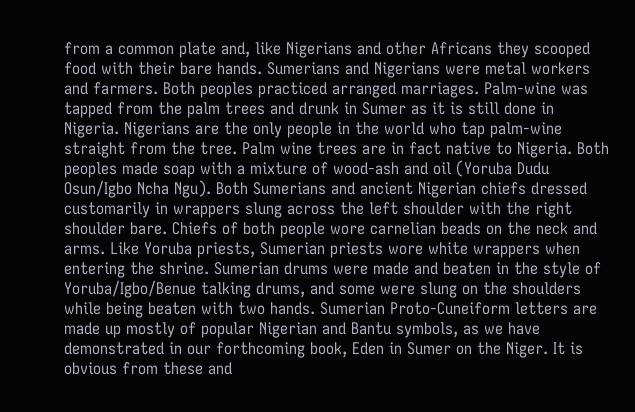from a common plate and, like Nigerians and other Africans they scooped food with their bare hands. Sumerians and Nigerians were metal workers and farmers. Both peoples practiced arranged marriages. Palm-wine was tapped from the palm trees and drunk in Sumer as it is still done in Nigeria. Nigerians are the only people in the world who tap palm-wine straight from the tree. Palm wine trees are in fact native to Nigeria. Both peoples made soap with a mixture of wood-ash and oil (Yoruba Dudu Osun/Igbo Ncha Ngu). Both Sumerians and ancient Nigerian chiefs dressed customarily in wrappers slung across the left shoulder with the right shoulder bare. Chiefs of both people wore carnelian beads on the neck and arms. Like Yoruba priests, Sumerian priests wore white wrappers when entering the shrine. Sumerian drums were made and beaten in the style of Yoruba/Igbo/Benue talking drums, and some were slung on the shoulders while being beaten with two hands. Sumerian Proto-Cuneiform letters are made up mostly of popular Nigerian and Bantu symbols, as we have demonstrated in our forthcoming book, Eden in Sumer on the Niger. It is obvious from these and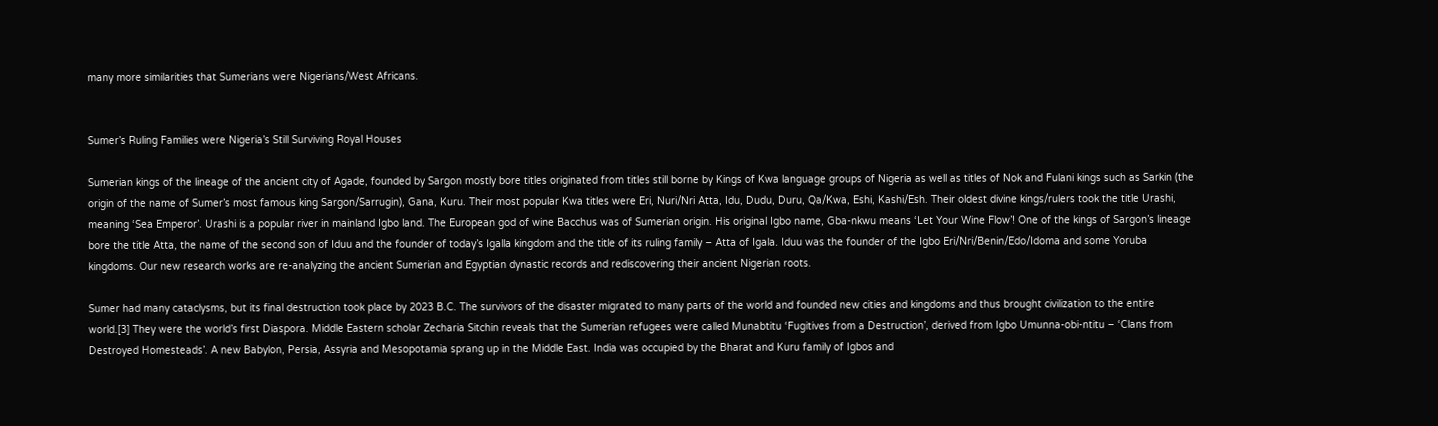many more similarities that Sumerians were Nigerians/West Africans.


Sumer’s Ruling Families were Nigeria’s Still Surviving Royal Houses

Sumerian kings of the lineage of the ancient city of Agade, founded by Sargon mostly bore titles originated from titles still borne by Kings of Kwa language groups of Nigeria as well as titles of Nok and Fulani kings such as Sarkin (the origin of the name of Sumer’s most famous king Sargon/Sarrugin), Gana, Kuru. Their most popular Kwa titles were Eri, Nuri/Nri Atta, Idu, Dudu, Duru, Qa/Kwa, Eshi, Kashi/Esh. Their oldest divine kings/rulers took the title Urashi, meaning ‘Sea Emperor’. Urashi is a popular river in mainland Igbo land. The European god of wine Bacchus was of Sumerian origin. His original Igbo name, Gba-nkwu means ‘Let Your Wine Flow’! One of the kings of Sargon’s lineage bore the title Atta, the name of the second son of Iduu and the founder of today’s Igalla kingdom and the title of its ruling family – Atta of Igala. Iduu was the founder of the Igbo Eri/Nri/Benin/Edo/Idoma and some Yoruba kingdoms. Our new research works are re-analyzing the ancient Sumerian and Egyptian dynastic records and rediscovering their ancient Nigerian roots.

Sumer had many cataclysms, but its final destruction took place by 2023 B.C. The survivors of the disaster migrated to many parts of the world and founded new cities and kingdoms and thus brought civilization to the entire world.[3] They were the world’s first Diaspora. Middle Eastern scholar Zecharia Sitchin reveals that the Sumerian refugees were called Munabtitu ‘Fugitives from a Destruction’, derived from Igbo Umunna-obi-ntitu – ‘Clans from Destroyed Homesteads’. A new Babylon, Persia, Assyria and Mesopotamia sprang up in the Middle East. India was occupied by the Bharat and Kuru family of Igbos and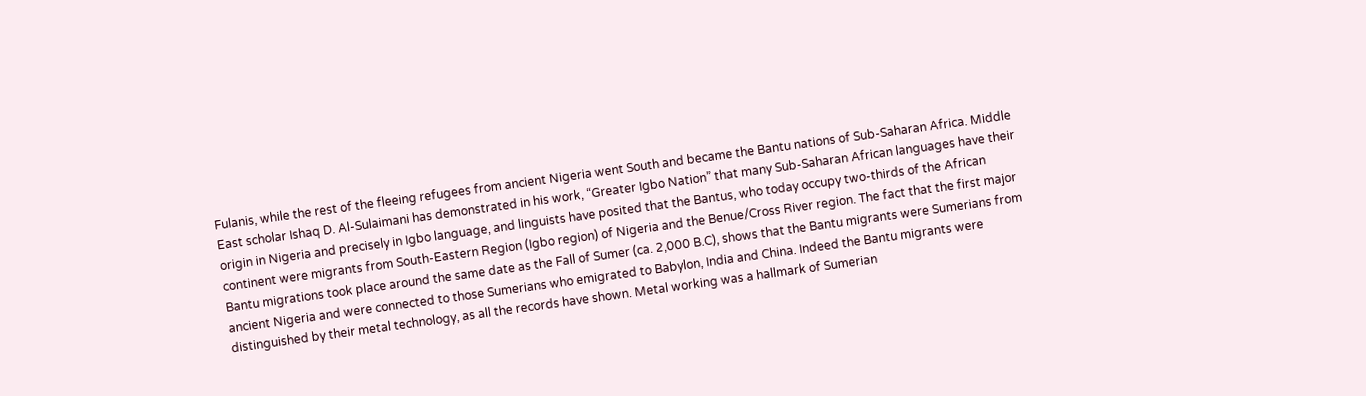Fulanis, while the rest of the fleeing refugees from ancient Nigeria went South and became the Bantu nations of Sub-Saharan Africa. Middle East scholar Ishaq D. Al-Sulaimani has demonstrated in his work, “Greater Igbo Nation” that many Sub-Saharan African languages have their origin in Nigeria and precisely in Igbo language, and linguists have posited that the Bantus, who today occupy two-thirds of the African continent were migrants from South-Eastern Region (Igbo region) of Nigeria and the Benue/Cross River region. The fact that the first major Bantu migrations took place around the same date as the Fall of Sumer (ca. 2,000 B.C), shows that the Bantu migrants were Sumerians from ancient Nigeria and were connected to those Sumerians who emigrated to Babylon, India and China. Indeed the Bantu migrants were distinguished by their metal technology, as all the records have shown. Metal working was a hallmark of Sumerian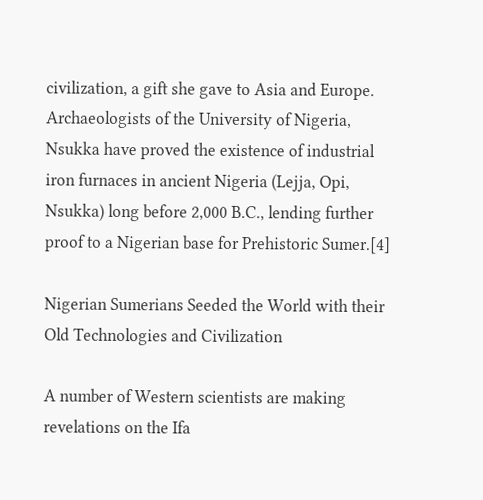civilization, a gift she gave to Asia and Europe. Archaeologists of the University of Nigeria, Nsukka have proved the existence of industrial iron furnaces in ancient Nigeria (Lejja, Opi, Nsukka) long before 2,000 B.C., lending further proof to a Nigerian base for Prehistoric Sumer.[4]

Nigerian Sumerians Seeded the World with their Old Technologies and Civilization

A number of Western scientists are making revelations on the Ifa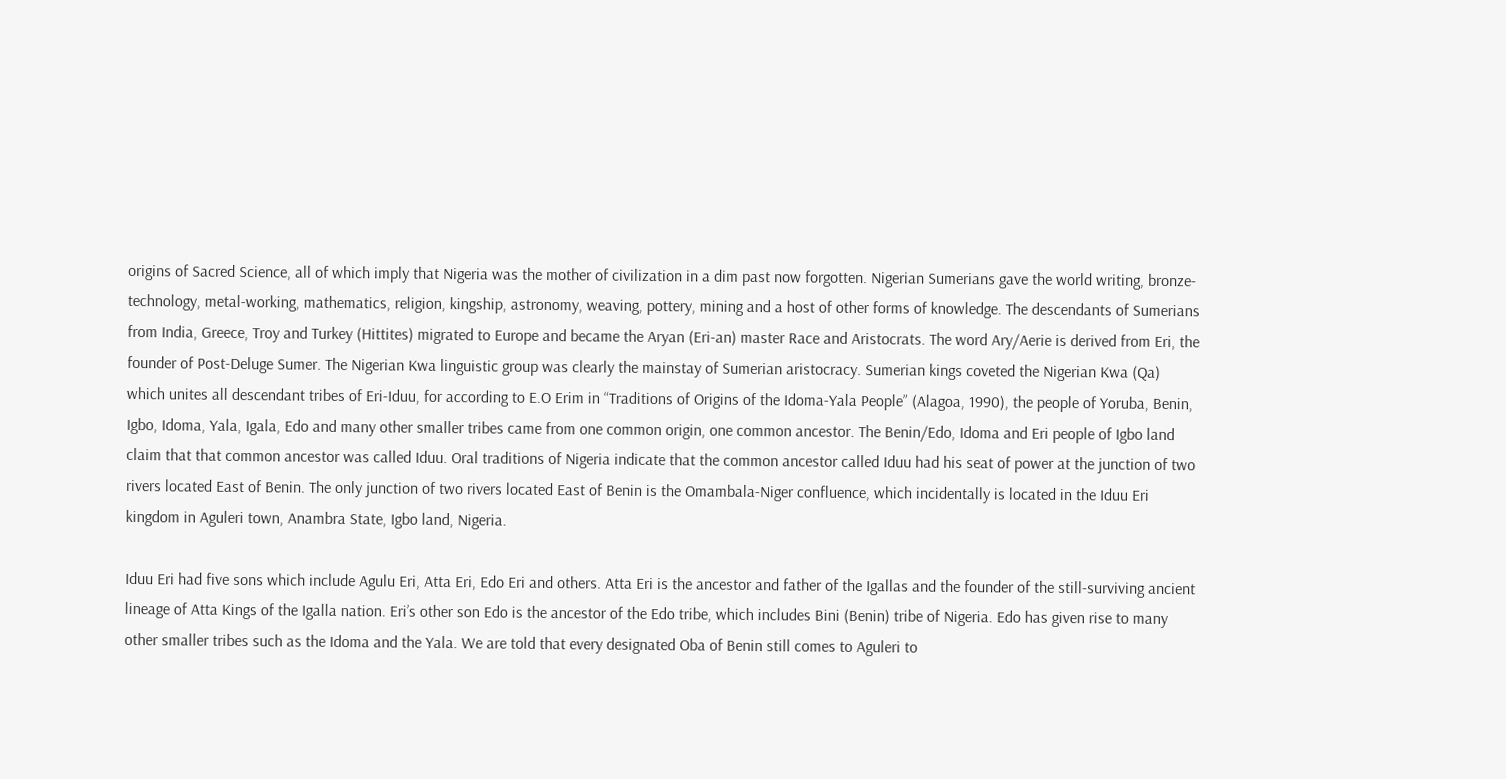origins of Sacred Science, all of which imply that Nigeria was the mother of civilization in a dim past now forgotten. Nigerian Sumerians gave the world writing, bronze-technology, metal-working, mathematics, religion, kingship, astronomy, weaving, pottery, mining and a host of other forms of knowledge. The descendants of Sumerians from India, Greece, Troy and Turkey (Hittites) migrated to Europe and became the Aryan (Eri-an) master Race and Aristocrats. The word Ary/Aerie is derived from Eri, the founder of Post-Deluge Sumer. The Nigerian Kwa linguistic group was clearly the mainstay of Sumerian aristocracy. Sumerian kings coveted the Nigerian Kwa (Qa) which unites all descendant tribes of Eri-Iduu, for according to E.O Erim in “Traditions of Origins of the Idoma-Yala People” (Alagoa, 1990), the people of Yoruba, Benin, Igbo, Idoma, Yala, Igala, Edo and many other smaller tribes came from one common origin, one common ancestor. The Benin/Edo, Idoma and Eri people of Igbo land claim that that common ancestor was called Iduu. Oral traditions of Nigeria indicate that the common ancestor called Iduu had his seat of power at the junction of two rivers located East of Benin. The only junction of two rivers located East of Benin is the Omambala-Niger confluence, which incidentally is located in the Iduu Eri kingdom in Aguleri town, Anambra State, Igbo land, Nigeria.

Iduu Eri had five sons which include Agulu Eri, Atta Eri, Edo Eri and others. Atta Eri is the ancestor and father of the Igallas and the founder of the still-surviving ancient lineage of Atta Kings of the Igalla nation. Eri’s other son Edo is the ancestor of the Edo tribe, which includes Bini (Benin) tribe of Nigeria. Edo has given rise to many other smaller tribes such as the Idoma and the Yala. We are told that every designated Oba of Benin still comes to Aguleri to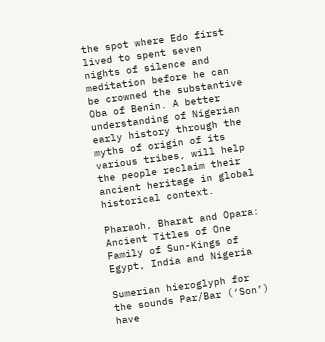the spot where Edo first lived to spent seven nights of silence and meditation before he can be crowned the substantive Oba of Benin. A better understanding of Nigerian early history through the myths of origin of its various tribes, will help the people reclaim their ancient heritage in global historical context.

Pharaoh, Bharat and Opara: Ancient Titles of One Family of Sun-Kings of Egypt, India and Nigeria

Sumerian hieroglyph for the sounds Par/Bar (‘Son’) have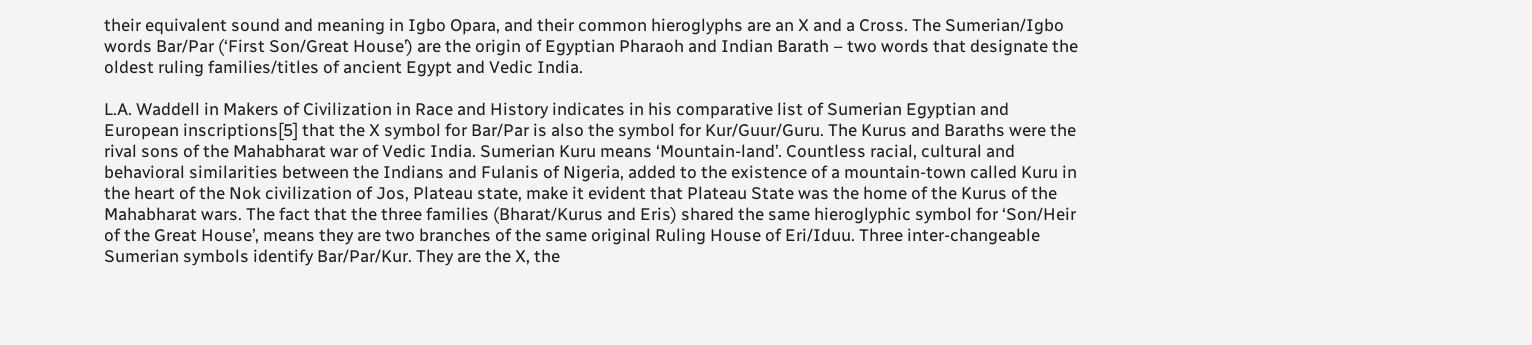their equivalent sound and meaning in Igbo Opara, and their common hieroglyphs are an X and a Cross. The Sumerian/Igbo words Bar/Par (‘First Son/Great House’) are the origin of Egyptian Pharaoh and Indian Barath – two words that designate the oldest ruling families/titles of ancient Egypt and Vedic India.

L.A. Waddell in Makers of Civilization in Race and History indicates in his comparative list of Sumerian Egyptian and European inscriptions[5] that the X symbol for Bar/Par is also the symbol for Kur/Guur/Guru. The Kurus and Baraths were the rival sons of the Mahabharat war of Vedic India. Sumerian Kuru means ‘Mountain-land’. Countless racial, cultural and behavioral similarities between the Indians and Fulanis of Nigeria, added to the existence of a mountain-town called Kuru in the heart of the Nok civilization of Jos, Plateau state, make it evident that Plateau State was the home of the Kurus of the Mahabharat wars. The fact that the three families (Bharat/Kurus and Eris) shared the same hieroglyphic symbol for ‘Son/Heir of the Great House’, means they are two branches of the same original Ruling House of Eri/Iduu. Three inter-changeable Sumerian symbols identify Bar/Par/Kur. They are the X, the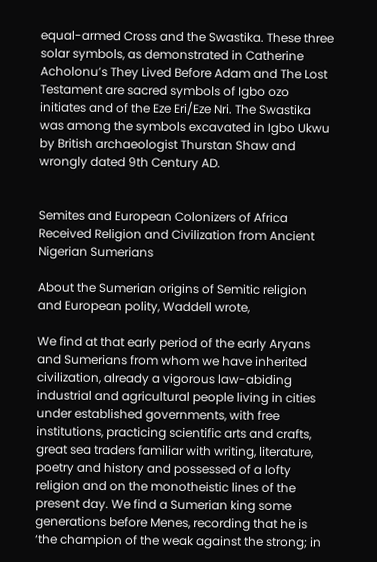equal-armed Cross and the Swastika. These three solar symbols, as demonstrated in Catherine Acholonu’s They Lived Before Adam and The Lost Testament are sacred symbols of Igbo ozo initiates and of the Eze Eri/Eze Nri. The Swastika was among the symbols excavated in Igbo Ukwu by British archaeologist Thurstan Shaw and wrongly dated 9th Century AD.


Semites and European Colonizers of Africa Received Religion and Civilization from Ancient Nigerian Sumerians

About the Sumerian origins of Semitic religion and European polity, Waddell wrote,

We find at that early period of the early Aryans and Sumerians from whom we have inherited civilization, already a vigorous law-abiding industrial and agricultural people living in cities under established governments, with free institutions, practicing scientific arts and crafts, great sea traders familiar with writing, literature, poetry and history and possessed of a lofty religion and on the monotheistic lines of the present day. We find a Sumerian king some generations before Menes, recording that he is ‘the champion of the weak against the strong; in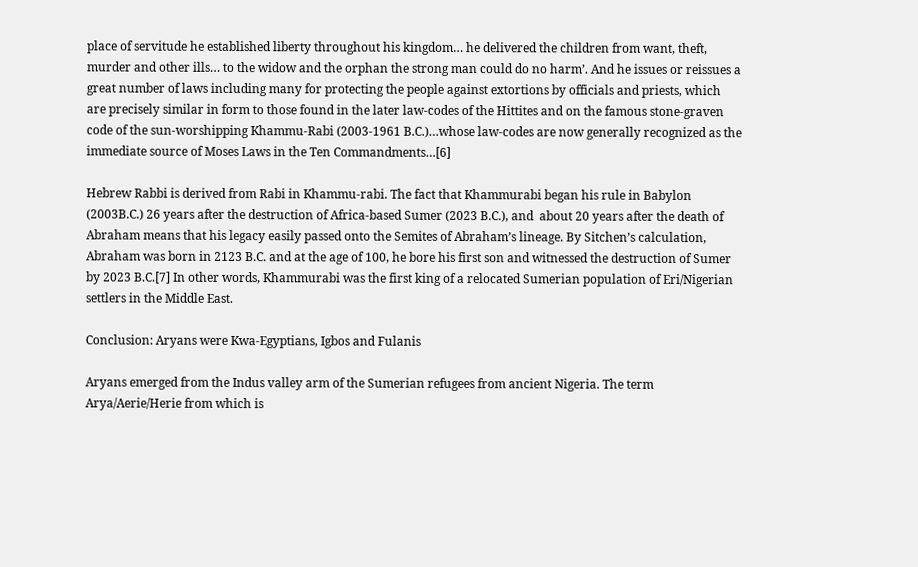place of servitude he established liberty throughout his kingdom… he delivered the children from want, theft, murder and other ills… to the widow and the orphan the strong man could do no harm’. And he issues or reissues a great number of laws including many for protecting the people against extortions by officials and priests, which are precisely similar in form to those found in the later law-codes of the Hittites and on the famous stone-graven code of the sun-worshipping Khammu-Rabi (2003-1961 B.C.)…whose law-codes are now generally recognized as the immediate source of Moses Laws in the Ten Commandments…[6]

Hebrew Rabbi is derived from Rabi in Khammu-rabi. The fact that Khammurabi began his rule in Babylon (2003B.C.) 26 years after the destruction of Africa-based Sumer (2023 B.C.), and  about 20 years after the death of Abraham means that his legacy easily passed onto the Semites of Abraham’s lineage. By Sitchen’s calculation, Abraham was born in 2123 B.C. and at the age of 100, he bore his first son and witnessed the destruction of Sumer by 2023 B.C.[7] In other words, Khammurabi was the first king of a relocated Sumerian population of Eri/Nigerian settlers in the Middle East.

Conclusion: Aryans were Kwa-Egyptians, Igbos and Fulanis

Aryans emerged from the Indus valley arm of the Sumerian refugees from ancient Nigeria. The term Arya/Aerie/Herie from which is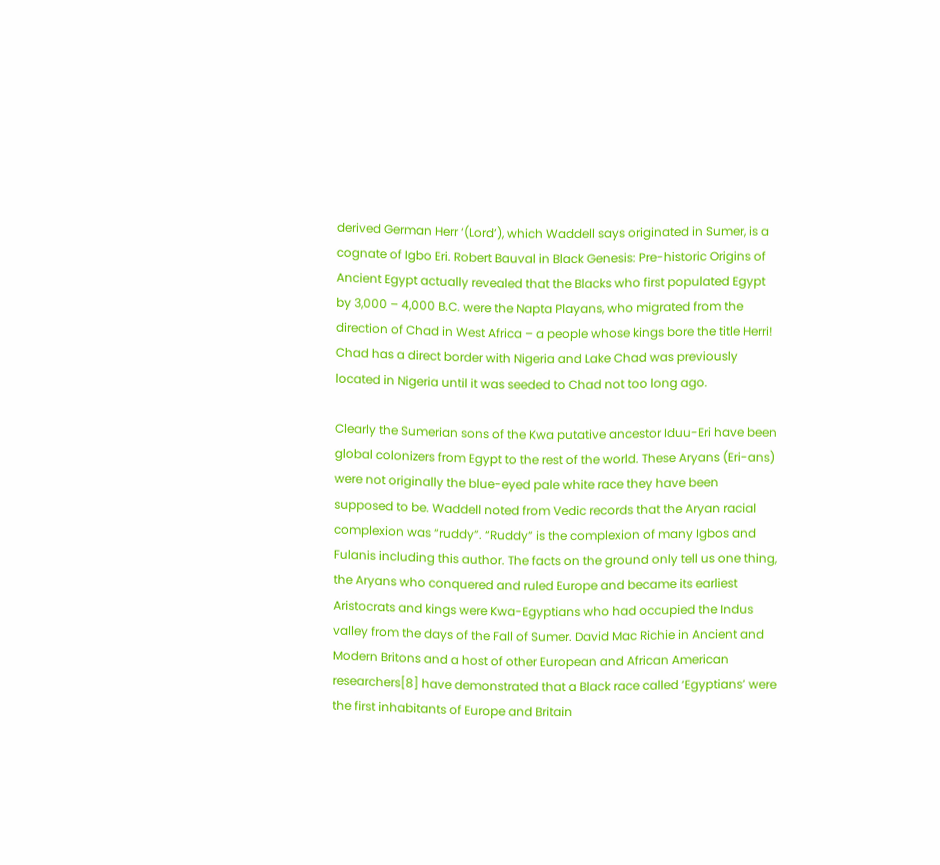derived German Herr ‘(Lord’), which Waddell says originated in Sumer, is a cognate of Igbo Eri. Robert Bauval in Black Genesis: Pre-historic Origins of Ancient Egypt actually revealed that the Blacks who first populated Egypt by 3,000 – 4,000 B.C. were the Napta Playans, who migrated from the direction of Chad in West Africa – a people whose kings bore the title Herri! Chad has a direct border with Nigeria and Lake Chad was previously located in Nigeria until it was seeded to Chad not too long ago.

Clearly the Sumerian sons of the Kwa putative ancestor Iduu-Eri have been global colonizers from Egypt to the rest of the world. These Aryans (Eri-ans) were not originally the blue-eyed pale white race they have been supposed to be. Waddell noted from Vedic records that the Aryan racial complexion was “ruddy”. “Ruddy” is the complexion of many Igbos and Fulanis including this author. The facts on the ground only tell us one thing, the Aryans who conquered and ruled Europe and became its earliest Aristocrats and kings were Kwa-Egyptians who had occupied the Indus valley from the days of the Fall of Sumer. David Mac Richie in Ancient and Modern Britons and a host of other European and African American researchers[8] have demonstrated that a Black race called ‘Egyptians’ were the first inhabitants of Europe and Britain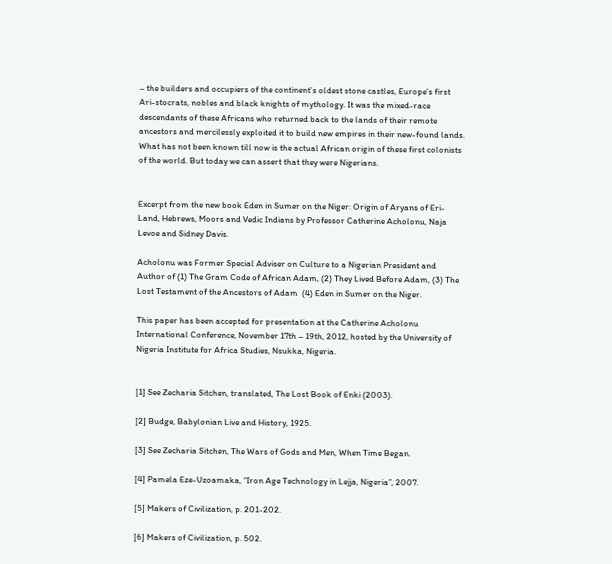– the builders and occupiers of the continent’s oldest stone castles, Europe’s first Ari-stocrats, nobles and black knights of mythology. It was the mixed-race descendants of these Africans who returned back to the lands of their remote ancestors and mercilessly exploited it to build new empires in their new-found lands. What has not been known till now is the actual African origin of these first colonists of the world. But today we can assert that they were Nigerians.


Excerpt from the new book Eden in Sumer on the Niger: Origin of Aryans of Eri-Land, Hebrews, Moors and Vedic Indians by Professor Catherine Acholonu, Naja Levoe and Sidney Davis.

Acholonu was Former Special Adviser on Culture to a Nigerian President and Author of (1) The Gram Code of African Adam, (2) They Lived Before Adam, (3) The Lost Testament of the Ancestors of Adam  (4) Eden in Sumer on the Niger.

This paper has been accepted for presentation at the Catherine Acholonu International Conference, November 17th – 19th, 2012, hosted by the University of Nigeria Institute for Africa Studies, Nsukka, Nigeria.


[1] See Zecharia Sitchen, translated, The Lost Book of Enki (2003).

[2] Budge, Babylonian Live and History, 1925.

[3] See Zecharia Sitchen, The Wars of Gods and Men, When Time Began.

[4] Pamela Eze-Uzoamaka, “Iron Age Technology in Lejja, Nigeria”, 2007.

[5] Makers of Civilization, p. 201-202.

[6] Makers of Civilization, p. 502.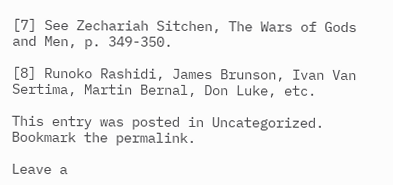[7] See Zechariah Sitchen, The Wars of Gods and Men, p. 349-350.

[8] Runoko Rashidi, James Brunson, Ivan Van Sertima, Martin Bernal, Don Luke, etc.

This entry was posted in Uncategorized. Bookmark the permalink.

Leave a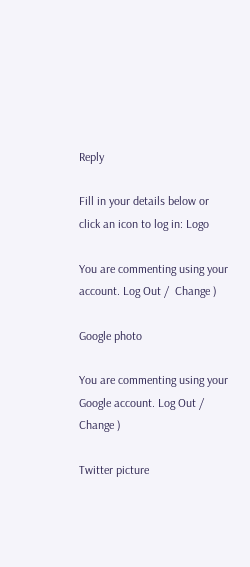Reply

Fill in your details below or click an icon to log in: Logo

You are commenting using your account. Log Out /  Change )

Google photo

You are commenting using your Google account. Log Out /  Change )

Twitter picture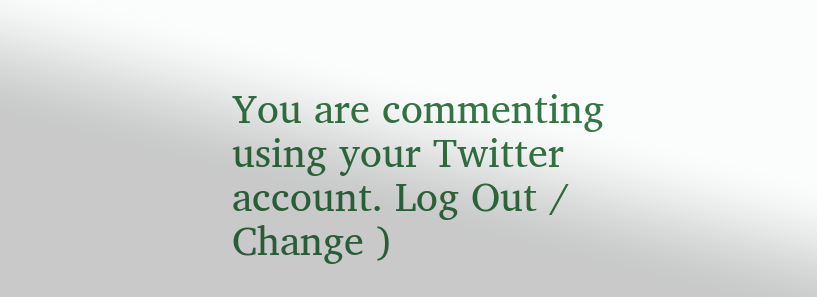You are commenting using your Twitter account. Log Out /  Change )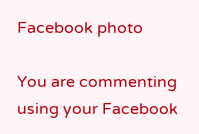Facebook photo

You are commenting using your Facebook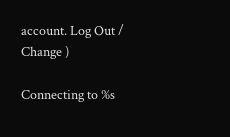account. Log Out /  Change )

Connecting to %s